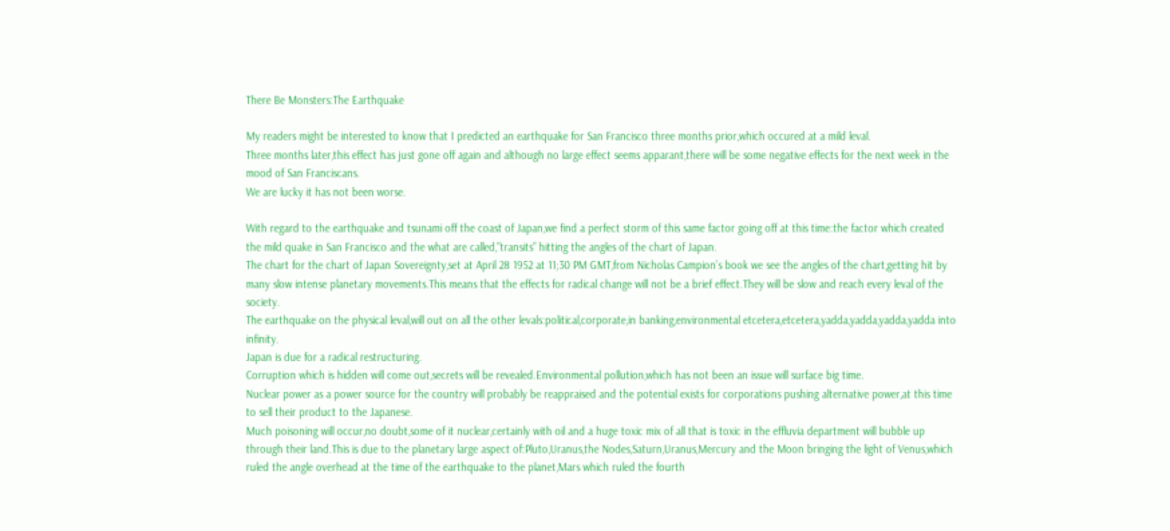There Be Monsters:The Earthquake

My readers might be interested to know that I predicted an earthquake for San Francisco three months prior,which occured at a mild leval.
Three months later,this effect has just gone off again and although no large effect seems apparant,there will be some negative effects for the next week in the mood of San Franciscans.
We are lucky it has not been worse.

With regard to the earthquake and tsunami off the coast of Japan,we find a perfect storm of this same factor going off at this time:the factor which created the mild quake in San Francisco and the what are called,”transits” hitting the angles of the chart of Japan.
The chart for the chart of Japan Sovereignty,set at April 28 1952 at 11;30 PM GMT,from Nicholas Campion’s book we see the angles of the chart,getting hit by many slow intense planetary movements.This means that the effects for radical change will not be a brief effect.They will be slow and reach every leval of the society.
The earthquake on the physical leval,will out on all the other levals:political,corporate,in banking,environmental etcetera,etcetera,yadda,yadda,yadda,yadda into infinity.
Japan is due for a radical restructuring.
Corruption which is hidden will come out,secrets will be revealed.Environmental pollution,which has not been an issue will surface big time.
Nuclear power as a power source for the country will probably be reappraised and the potential exists for corporations pushing alternative power,at this time to sell their product to the Japanese.
Much poisoning will occur,no doubt,some of it nuclear,certainly with oil and a huge toxic mix of all that is toxic in the effluvia department will bubble up through their land.This is due to the planetary large aspect of:Pluto,Uranus,the Nodes,Saturn,Uranus,Mercury and the Moon bringing the light of Venus,which ruled the angle overhead at the time of the earthquake to the planet,Mars which ruled the fourth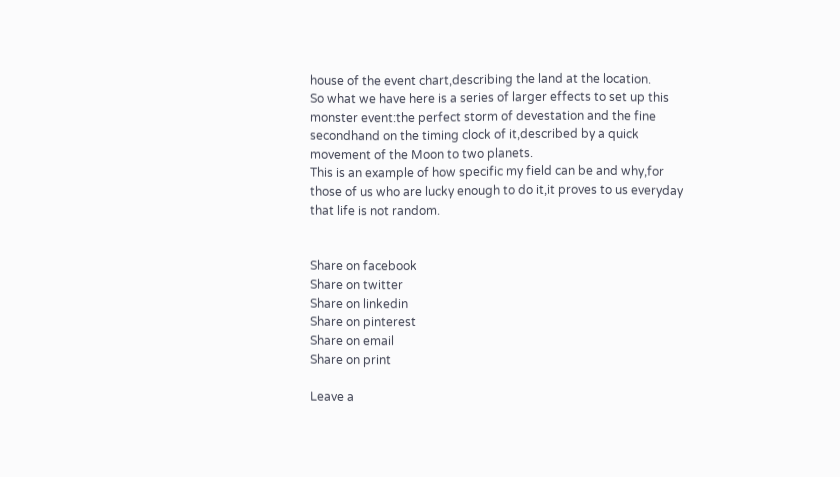house of the event chart,describing the land at the location.
So what we have here is a series of larger effects to set up this monster event:the perfect storm of devestation and the fine secondhand on the timing clock of it,described by a quick movement of the Moon to two planets.
This is an example of how specific my field can be and why,for those of us who are lucky enough to do it,it proves to us everyday that life is not random.


Share on facebook
Share on twitter
Share on linkedin
Share on pinterest
Share on email
Share on print

Leave a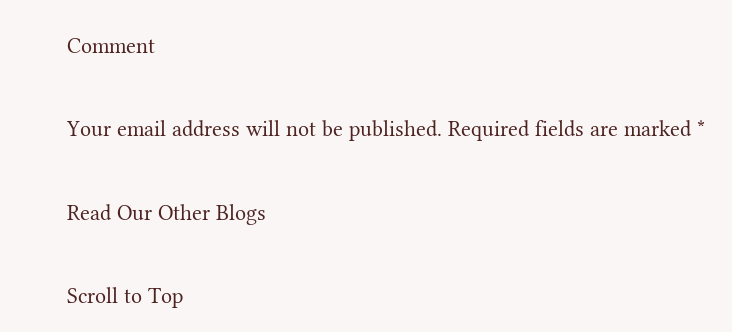Comment

Your email address will not be published. Required fields are marked *

Read Our Other Blogs

Scroll to Top